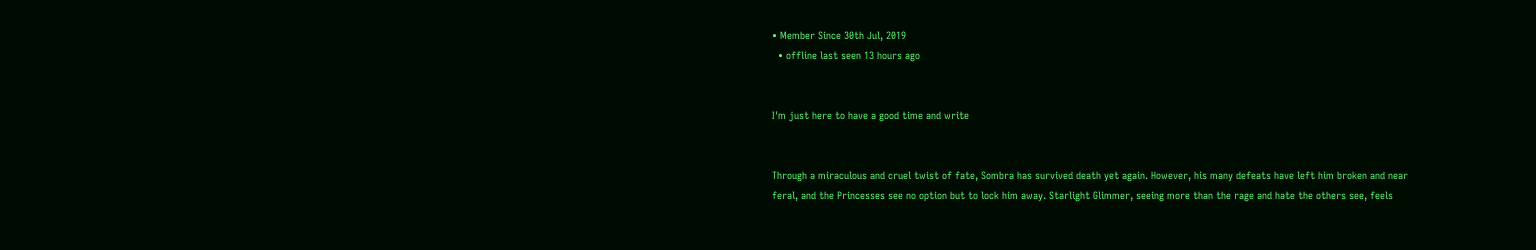• Member Since 30th Jul, 2019
  • offline last seen 13 hours ago


I'm just here to have a good time and write


Through a miraculous and cruel twist of fate, Sombra has survived death yet again. However, his many defeats have left him broken and near feral, and the Princesses see no option but to lock him away. Starlight Glimmer, seeing more than the rage and hate the others see, feels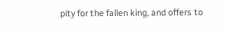pity for the fallen king, and offers to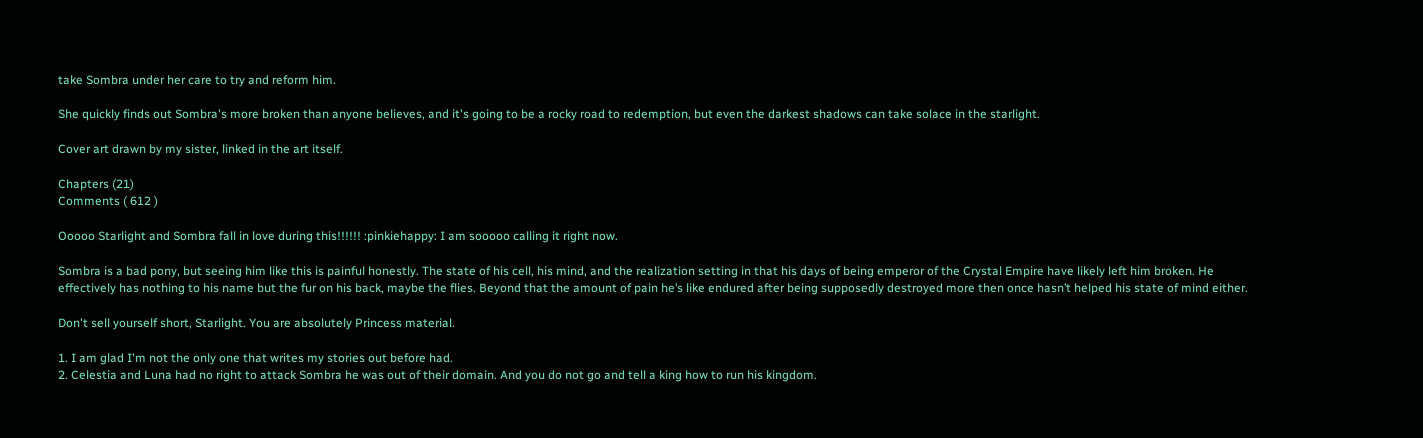take Sombra under her care to try and reform him.

She quickly finds out Sombra's more broken than anyone believes, and it's going to be a rocky road to redemption, but even the darkest shadows can take solace in the starlight.

Cover art drawn by my sister, linked in the art itself.

Chapters (21)
Comments ( 612 )

Ooooo Starlight and Sombra fall in love during this!!!!!! :pinkiehappy: I am sooooo calling it right now.

Sombra is a bad pony, but seeing him like this is painful honestly. The state of his cell, his mind, and the realization setting in that his days of being emperor of the Crystal Empire have likely left him broken. He effectively has nothing to his name but the fur on his back, maybe the flies. Beyond that the amount of pain he’s like endured after being supposedly destroyed more then once hasn’t helped his state of mind either.

Don't sell yourself short, Starlight. You are absolutely Princess material.

1. I am glad I'm not the only one that writes my stories out before had.
2. Celestia and Luna had no right to attack Sombra he was out of their domain. And you do not go and tell a king how to run his kingdom.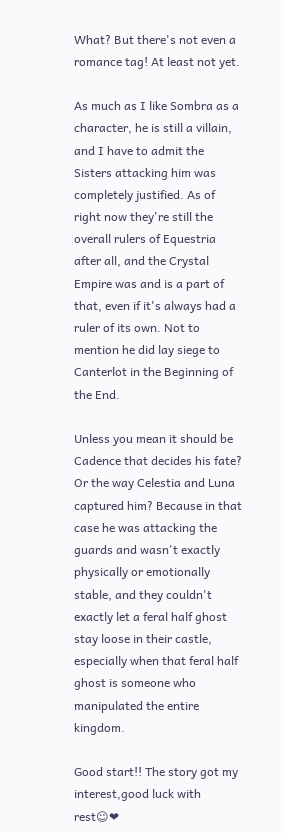What? But there's not even a romance tag! At least not yet.

As much as I like Sombra as a character, he is still a villain, and I have to admit the Sisters attacking him was completely justified. As of right now they're still the overall rulers of Equestria after all, and the Crystal Empire was and is a part of that, even if it's always had a ruler of its own. Not to mention he did lay siege to Canterlot in the Beginning of the End.

Unless you mean it should be Cadence that decides his fate? Or the way Celestia and Luna captured him? Because in that case he was attacking the guards and wasn't exactly physically or emotionally stable, and they couldn't exactly let a feral half ghost stay loose in their castle, especially when that feral half ghost is someone who manipulated the entire kingdom.

Good start!! The story got my interest,good luck with rest☺❤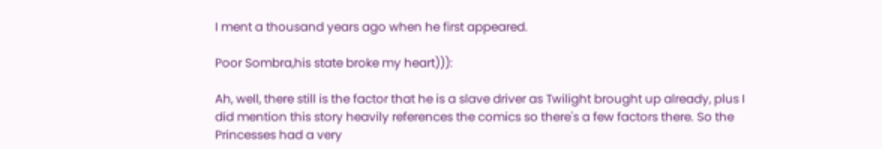I ment a thousand years ago when he first appeared.

Poor Sombra,his state broke my heart))):

Ah, well, there still is the factor that he is a slave driver as Twilight brought up already, plus I did mention this story heavily references the comics so there's a few factors there. So the Princesses had a very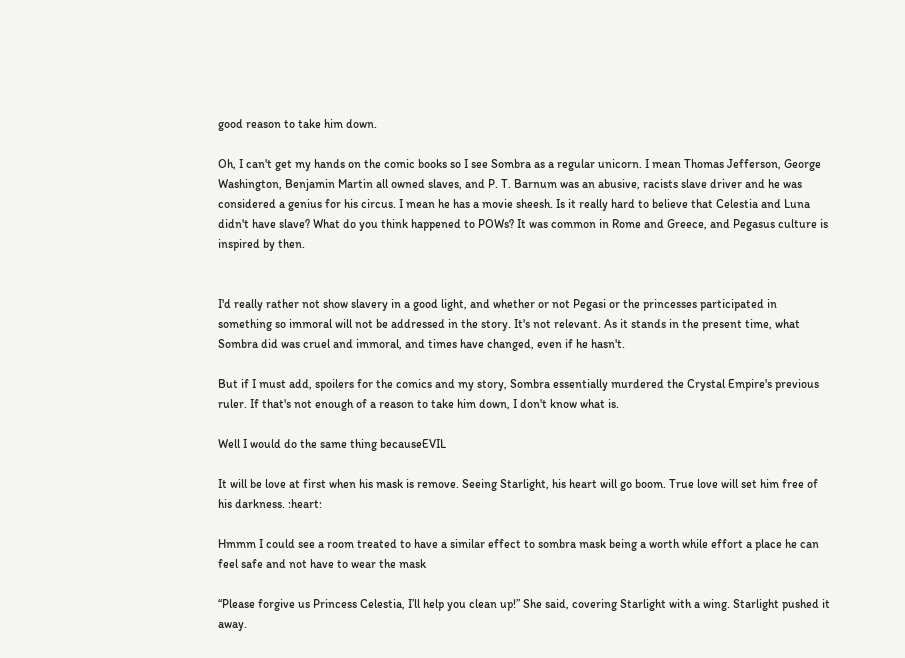good reason to take him down.

Oh, I can't get my hands on the comic books so I see Sombra as a regular unicorn. I mean Thomas Jefferson, George Washington, Benjamin Martin all owned slaves, and P. T. Barnum was an abusive, racists slave driver and he was considered a genius for his circus. I mean he has a movie sheesh. Is it really hard to believe that Celestia and Luna didn't have slave? What do you think happened to POWs? It was common in Rome and Greece, and Pegasus culture is inspired by then.


I'd really rather not show slavery in a good light, and whether or not Pegasi or the princesses participated in something so immoral will not be addressed in the story. It's not relevant. As it stands in the present time, what Sombra did was cruel and immoral, and times have changed, even if he hasn't.

But if I must add, spoilers for the comics and my story, Sombra essentially murdered the Crystal Empire's previous ruler. If that's not enough of a reason to take him down, I don't know what is.

Well I would do the same thing becauseEVIL

It will be love at first when his mask is remove. Seeing Starlight, his heart will go boom. True love will set him free of his darkness. :heart:

Hmmm I could see a room treated to have a similar effect to sombra mask being a worth while effort a place he can feel safe and not have to wear the mask

“Please forgive us Princess Celestia, I’ll help you clean up!” She said, covering Starlight with a wing. Starlight pushed it away.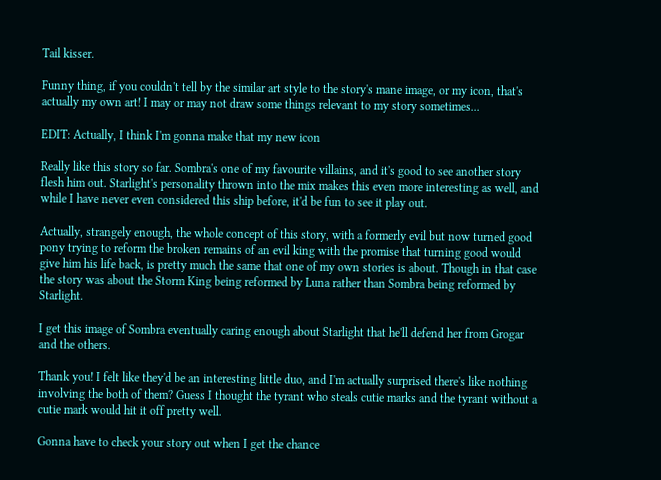Tail kisser.

Funny thing, if you couldn't tell by the similar art style to the story's mane image, or my icon, that's actually my own art! I may or may not draw some things relevant to my story sometimes...

EDIT: Actually, I think I'm gonna make that my new icon

Really like this story so far. Sombra's one of my favourite villains, and it's good to see another story flesh him out. Starlight's personality thrown into the mix makes this even more interesting as well, and while I have never even considered this ship before, it'd be fun to see it play out.

Actually, strangely enough, the whole concept of this story, with a formerly evil but now turned good pony trying to reform the broken remains of an evil king with the promise that turning good would give him his life back, is pretty much the same that one of my own stories is about. Though in that case the story was about the Storm King being reformed by Luna rather than Sombra being reformed by Starlight.

I get this image of Sombra eventually caring enough about Starlight that he'll defend her from Grogar and the others.

Thank you! I felt like they'd be an interesting little duo, and I'm actually surprised there's like nothing involving the both of them? Guess I thought the tyrant who steals cutie marks and the tyrant without a cutie mark would hit it off pretty well.

Gonna have to check your story out when I get the chance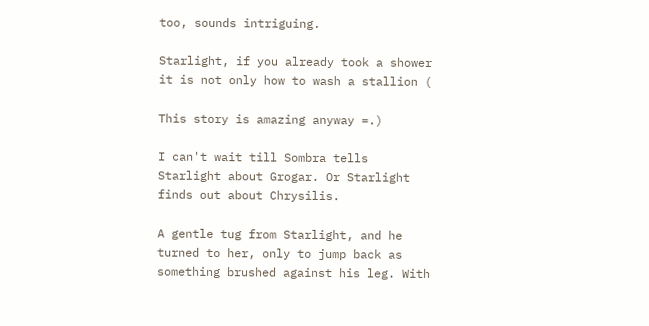too, sounds intriguing.

Starlight, if you already took a shower it is not only how to wash a stallion (

This story is amazing anyway =.)

I can't wait till Sombra tells Starlight about Grogar. Or Starlight finds out about Chrysilis.

A gentle tug from Starlight, and he turned to her, only to jump back as something brushed against his leg. With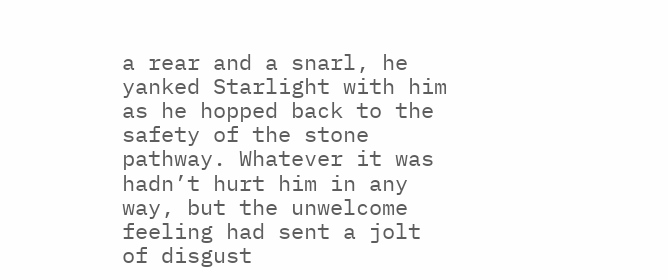a rear and a snarl, he yanked Starlight with him as he hopped back to the safety of the stone pathway. Whatever it was hadn’t hurt him in any way, but the unwelcome feeling had sent a jolt of disgust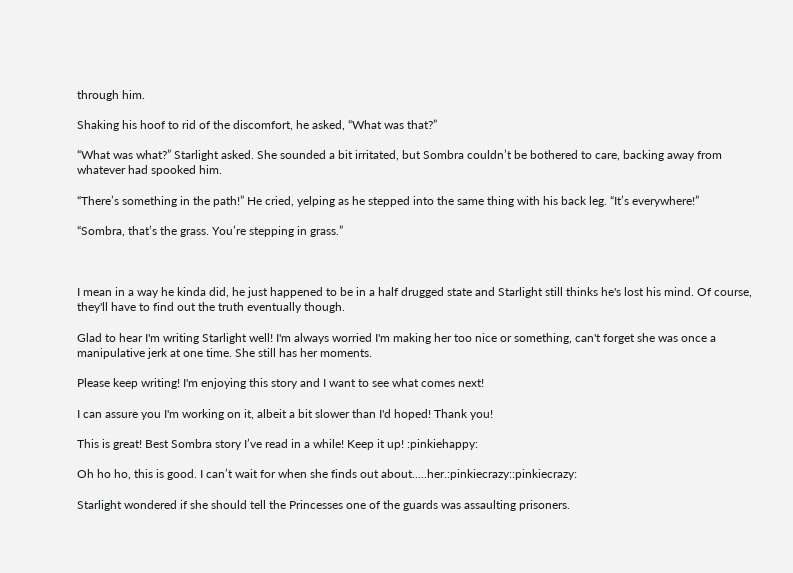through him.

Shaking his hoof to rid of the discomfort, he asked, “What was that?”

“What was what?” Starlight asked. She sounded a bit irritated, but Sombra couldn’t be bothered to care, backing away from whatever had spooked him.

“There’s something in the path!” He cried, yelping as he stepped into the same thing with his back leg. “It’s everywhere!”

“Sombra, that’s the grass. You’re stepping in grass.”



I mean in a way he kinda did, he just happened to be in a half drugged state and Starlight still thinks he's lost his mind. Of course, they'll have to find out the truth eventually though.

Glad to hear I'm writing Starlight well! I'm always worried I'm making her too nice or something, can't forget she was once a manipulative jerk at one time. She still has her moments.

Please keep writing! I'm enjoying this story and I want to see what comes next!

I can assure you I'm working on it, albeit a bit slower than I'd hoped! Thank you!

This is great! Best Sombra story I’ve read in a while! Keep it up! :pinkiehappy:

Oh ho ho, this is good. I can’t wait for when she finds out about.....her.:pinkiecrazy::pinkiecrazy:

Starlight wondered if she should tell the Princesses one of the guards was assaulting prisoners.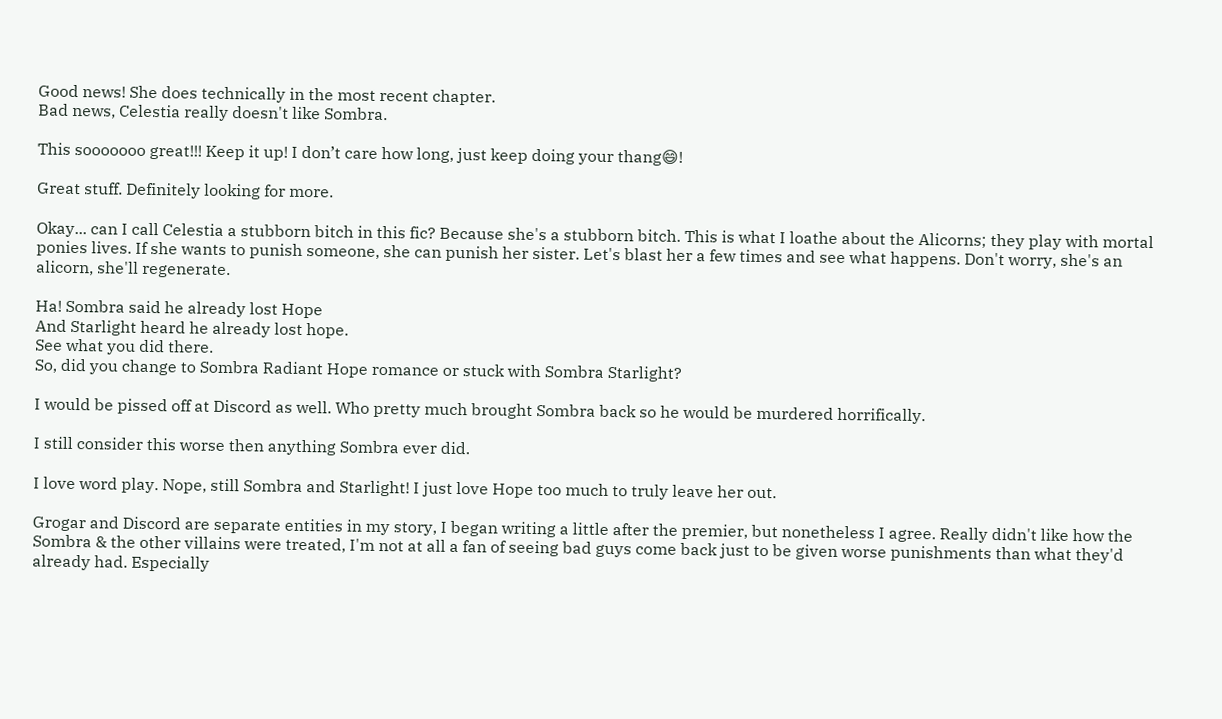Good news! She does technically in the most recent chapter.
Bad news, Celestia really doesn't like Sombra.

This sooooooo great!!! Keep it up! I don’t care how long, just keep doing your thang😄!

Great stuff. Definitely looking for more.

Okay... can I call Celestia a stubborn bitch in this fic? Because she's a stubborn bitch. This is what I loathe about the Alicorns; they play with mortal ponies lives. If she wants to punish someone, she can punish her sister. Let's blast her a few times and see what happens. Don't worry, she's an alicorn, she'll regenerate.

Ha! Sombra said he already lost Hope
And Starlight heard he already lost hope.
See what you did there.
So, did you change to Sombra Radiant Hope romance or stuck with Sombra Starlight?

I would be pissed off at Discord as well. Who pretty much brought Sombra back so he would be murdered horrifically.

I still consider this worse then anything Sombra ever did.

I love word play. Nope, still Sombra and Starlight! I just love Hope too much to truly leave her out.

Grogar and Discord are separate entities in my story, I began writing a little after the premier, but nonetheless I agree. Really didn't like how the Sombra & the other villains were treated, I'm not at all a fan of seeing bad guys come back just to be given worse punishments than what they'd already had. Especially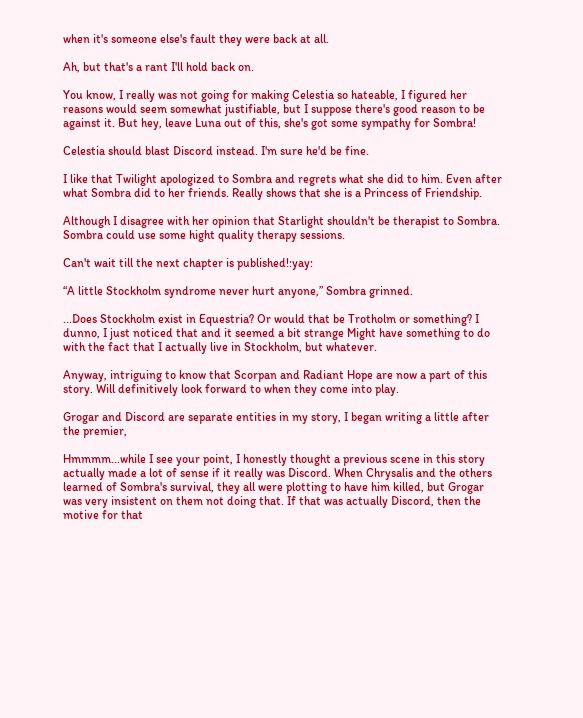when it's someone else's fault they were back at all.

Ah, but that's a rant I'll hold back on.

You know, I really was not going for making Celestia so hateable, I figured her reasons would seem somewhat justifiable, but I suppose there's good reason to be against it. But hey, leave Luna out of this, she's got some sympathy for Sombra!

Celestia should blast Discord instead. I'm sure he'd be fine.

I like that Twilight apologized to Sombra and regrets what she did to him. Even after what Sombra did to her friends. Really shows that she is a Princess of Friendship.

Although I disagree with her opinion that Starlight shouldn't be therapist to Sombra. Sombra could use some hight quality therapy sessions.

Can't wait till the next chapter is published!:yay:

“A little Stockholm syndrome never hurt anyone,” Sombra grinned.

...Does Stockholm exist in Equestria? Or would that be Trotholm or something? I dunno, I just noticed that and it seemed a bit strange Might have something to do with the fact that I actually live in Stockholm, but whatever.

Anyway, intriguing to know that Scorpan and Radiant Hope are now a part of this story. Will definitively look forward to when they come into play.

Grogar and Discord are separate entities in my story, I began writing a little after the premier,

Hmmmm...while I see your point, I honestly thought a previous scene in this story actually made a lot of sense if it really was Discord. When Chrysalis and the others learned of Sombra's survival, they all were plotting to have him killed, but Grogar was very insistent on them not doing that. If that was actually Discord, then the motive for that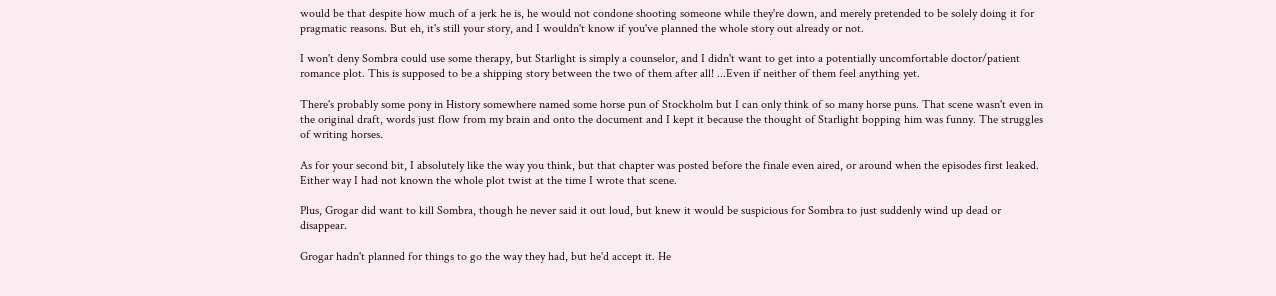would be that despite how much of a jerk he is, he would not condone shooting someone while they're down, and merely pretended to be solely doing it for pragmatic reasons. But eh, it's still your story, and I wouldn't know if you've planned the whole story out already or not.

I won't deny Sombra could use some therapy, but Starlight is simply a counselor, and I didn't want to get into a potentially uncomfortable doctor/patient romance plot. This is supposed to be a shipping story between the two of them after all! ...Even if neither of them feel anything yet.

There's probably some pony in History somewhere named some horse pun of Stockholm but I can only think of so many horse puns. That scene wasn't even in the original draft, words just flow from my brain and onto the document and I kept it because the thought of Starlight bopping him was funny. The struggles of writing horses.

As for your second bit, I absolutely like the way you think, but that chapter was posted before the finale even aired, or around when the episodes first leaked. Either way I had not known the whole plot twist at the time I wrote that scene.

Plus, Grogar did want to kill Sombra, though he never said it out loud, but knew it would be suspicious for Sombra to just suddenly wind up dead or disappear.

Grogar hadn't planned for things to go the way they had, but he'd accept it. He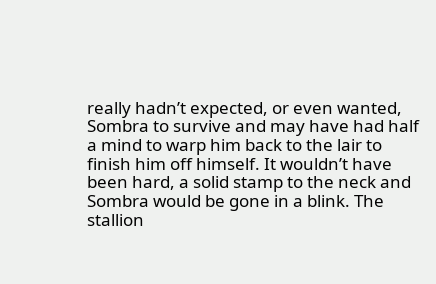really hadn’t expected, or even wanted, Sombra to survive and may have had half a mind to warp him back to the lair to finish him off himself. It wouldn’t have been hard, a solid stamp to the neck and Sombra would be gone in a blink. The stallion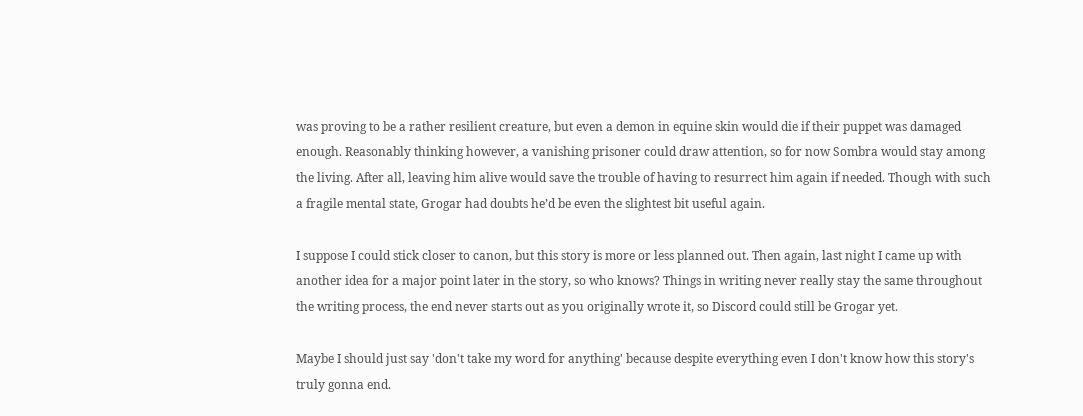was proving to be a rather resilient creature, but even a demon in equine skin would die if their puppet was damaged enough. Reasonably thinking however, a vanishing prisoner could draw attention, so for now Sombra would stay among the living. After all, leaving him alive would save the trouble of having to resurrect him again if needed. Though with such a fragile mental state, Grogar had doubts he’d be even the slightest bit useful again.

I suppose I could stick closer to canon, but this story is more or less planned out. Then again, last night I came up with another idea for a major point later in the story, so who knows? Things in writing never really stay the same throughout the writing process, the end never starts out as you originally wrote it, so Discord could still be Grogar yet.

Maybe I should just say 'don't take my word for anything' because despite everything even I don't know how this story's truly gonna end.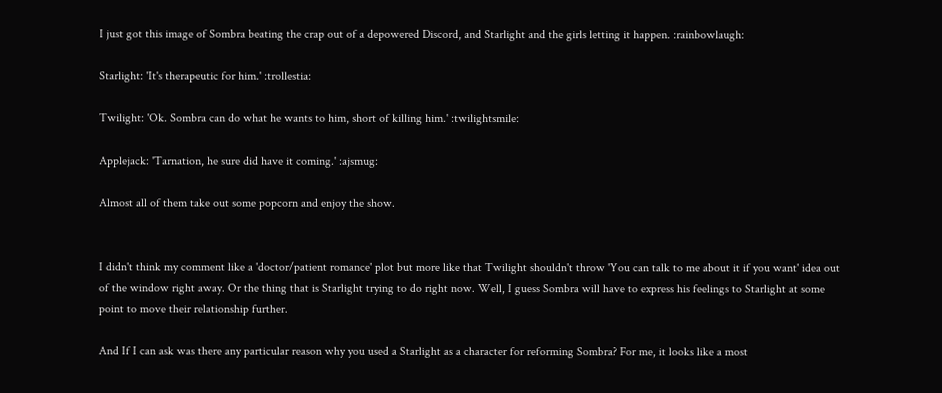I just got this image of Sombra beating the crap out of a depowered Discord, and Starlight and the girls letting it happen. :rainbowlaugh:

Starlight: 'It's therapeutic for him.' :trollestia:

Twilight: 'Ok. Sombra can do what he wants to him, short of killing him.' :twilightsmile:

Applejack: 'Tarnation, he sure did have it coming.' :ajsmug:

Almost all of them take out some popcorn and enjoy the show.


I didn't think my comment like a 'doctor/patient romance' plot but more like that Twilight shouldn't throw 'You can talk to me about it if you want' idea out of the window right away. Or the thing that is Starlight trying to do right now. Well, I guess Sombra will have to express his feelings to Starlight at some point to move their relationship further.

And If I can ask was there any particular reason why you used a Starlight as a character for reforming Sombra? For me, it looks like a most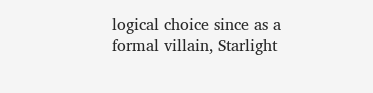logical choice since as a formal villain, Starlight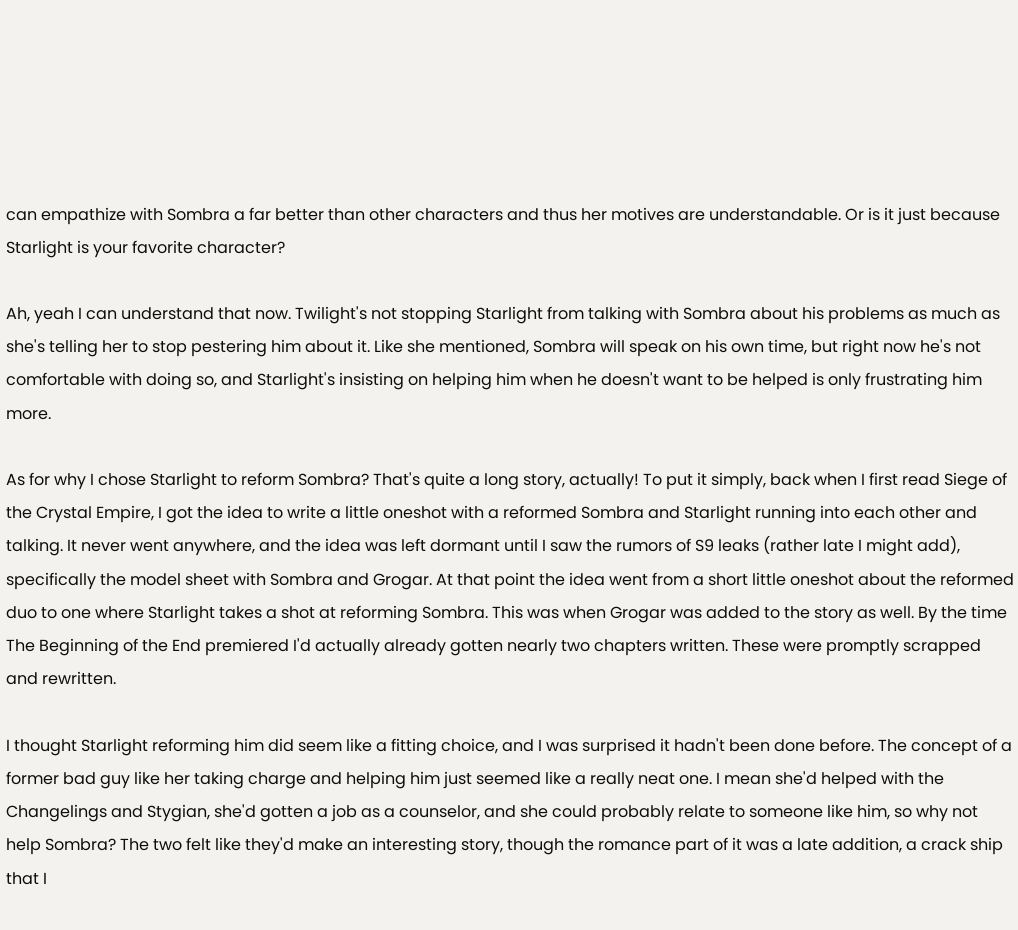can empathize with Sombra a far better than other characters and thus her motives are understandable. Or is it just because Starlight is your favorite character?

Ah, yeah I can understand that now. Twilight's not stopping Starlight from talking with Sombra about his problems as much as she's telling her to stop pestering him about it. Like she mentioned, Sombra will speak on his own time, but right now he's not comfortable with doing so, and Starlight's insisting on helping him when he doesn't want to be helped is only frustrating him more.

As for why I chose Starlight to reform Sombra? That's quite a long story, actually! To put it simply, back when I first read Siege of the Crystal Empire, I got the idea to write a little oneshot with a reformed Sombra and Starlight running into each other and talking. It never went anywhere, and the idea was left dormant until I saw the rumors of S9 leaks (rather late I might add), specifically the model sheet with Sombra and Grogar. At that point the idea went from a short little oneshot about the reformed duo to one where Starlight takes a shot at reforming Sombra. This was when Grogar was added to the story as well. By the time The Beginning of the End premiered I'd actually already gotten nearly two chapters written. These were promptly scrapped and rewritten.

I thought Starlight reforming him did seem like a fitting choice, and I was surprised it hadn't been done before. The concept of a former bad guy like her taking charge and helping him just seemed like a really neat one. I mean she'd helped with the Changelings and Stygian, she'd gotten a job as a counselor, and she could probably relate to someone like him, so why not help Sombra? The two felt like they'd make an interesting story, though the romance part of it was a late addition, a crack ship that I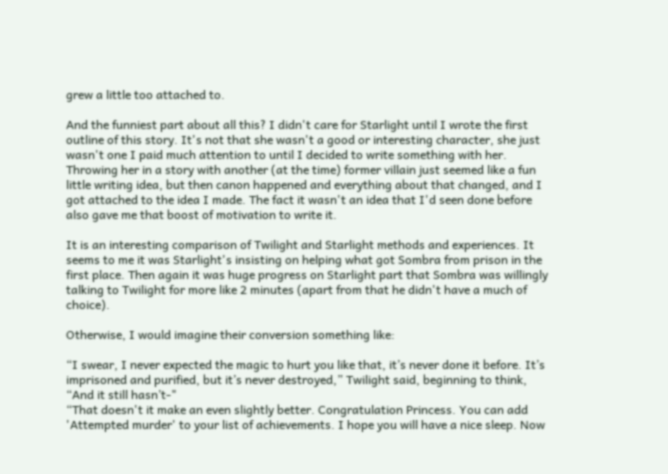grew a little too attached to.

And the funniest part about all this? I didn't care for Starlight until I wrote the first outline of this story. It's not that she wasn't a good or interesting character, she just wasn't one I paid much attention to until I decided to write something with her. Throwing her in a story with another (at the time) former villain just seemed like a fun little writing idea, but then canon happened and everything about that changed, and I got attached to the idea I made. The fact it wasn't an idea that I'd seen done before also gave me that boost of motivation to write it.

It is an interesting comparison of Twilight and Starlight methods and experiences. It seems to me it was Starlight's insisting on helping what got Sombra from prison in the first place. Then again it was huge progress on Starlight part that Sombra was willingly talking to Twilight for more like 2 minutes (apart from that he didn't have a much of choice).

Otherwise, I would imagine their conversion something like:

“I swear, I never expected the magic to hurt you like that, it’s never done it before. It’s imprisoned and purified, but it’s never destroyed,” Twilight said, beginning to think, “And it still hasn’t-"
“That doesn't it make an even slightly better. Congratulation Princess. You can add 'Attempted murder' to your list of achievements. I hope you will have a nice sleep. Now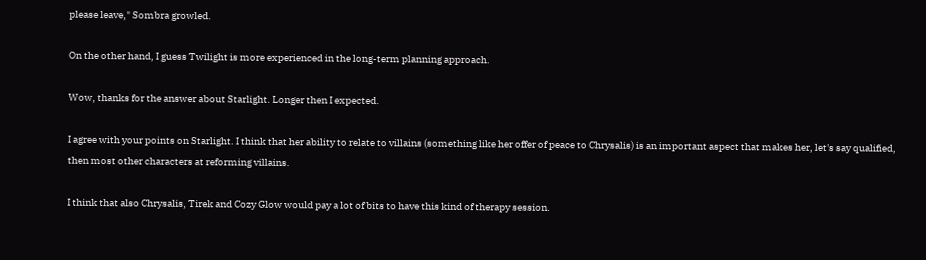please leave," Sombra growled.

On the other hand, I guess Twilight is more experienced in the long-term planning approach.

Wow, thanks for the answer about Starlight. Longer then I expected.

I agree with your points on Starlight. I think that her ability to relate to villains (something like her offer of peace to Chrysalis) is an important aspect that makes her, let's say qualified, then most other characters at reforming villains.

I think that also Chrysalis, Tirek and Cozy Glow would pay a lot of bits to have this kind of therapy session.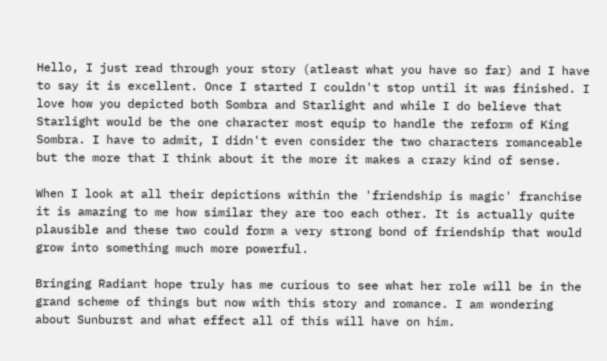Hello, I just read through your story (atleast what you have so far) and I have to say it is excellent. Once I started I couldn't stop until it was finished. I love how you depicted both Sombra and Starlight and while I do believe that Starlight would be the one character most equip to handle the reform of King Sombra. I have to admit, I didn't even consider the two characters romanceable but the more that I think about it the more it makes a crazy kind of sense.

When I look at all their depictions within the 'friendship is magic' franchise it is amazing to me how similar they are too each other. It is actually quite plausible and these two could form a very strong bond of friendship that would grow into something much more powerful.

Bringing Radiant hope truly has me curious to see what her role will be in the grand scheme of things but now with this story and romance. I am wondering about Sunburst and what effect all of this will have on him.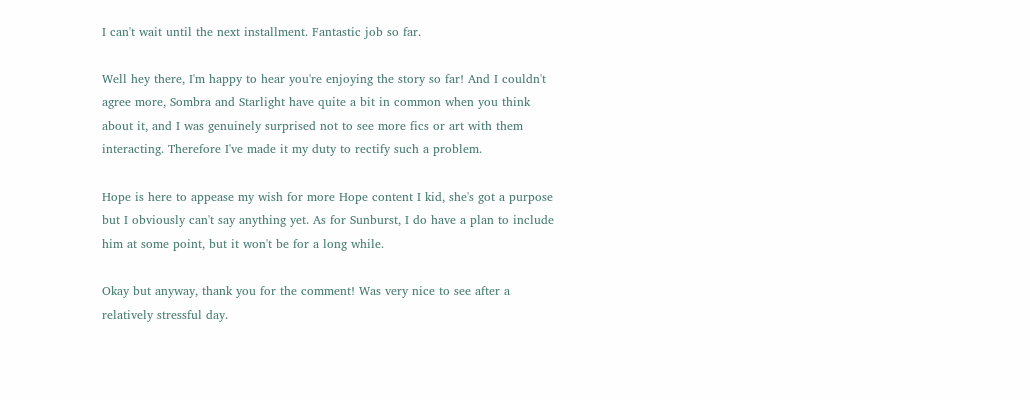I can't wait until the next installment. Fantastic job so far.

Well hey there, I'm happy to hear you're enjoying the story so far! And I couldn't agree more, Sombra and Starlight have quite a bit in common when you think about it, and I was genuinely surprised not to see more fics or art with them interacting. Therefore I've made it my duty to rectify such a problem.

Hope is here to appease my wish for more Hope content I kid, she's got a purpose but I obviously can't say anything yet. As for Sunburst, I do have a plan to include him at some point, but it won't be for a long while.

Okay but anyway, thank you for the comment! Was very nice to see after a relatively stressful day.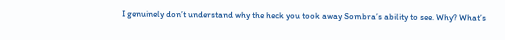I genuinely don’t understand why the heck you took away Sombra’s ability to see. Why? What’s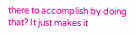there to accomplish by doing that? It just makes it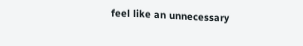feel like an unnecessary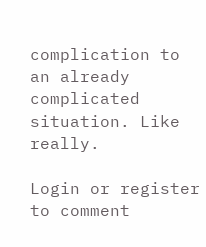complication to an already complicated situation. Like really.

Login or register to comment